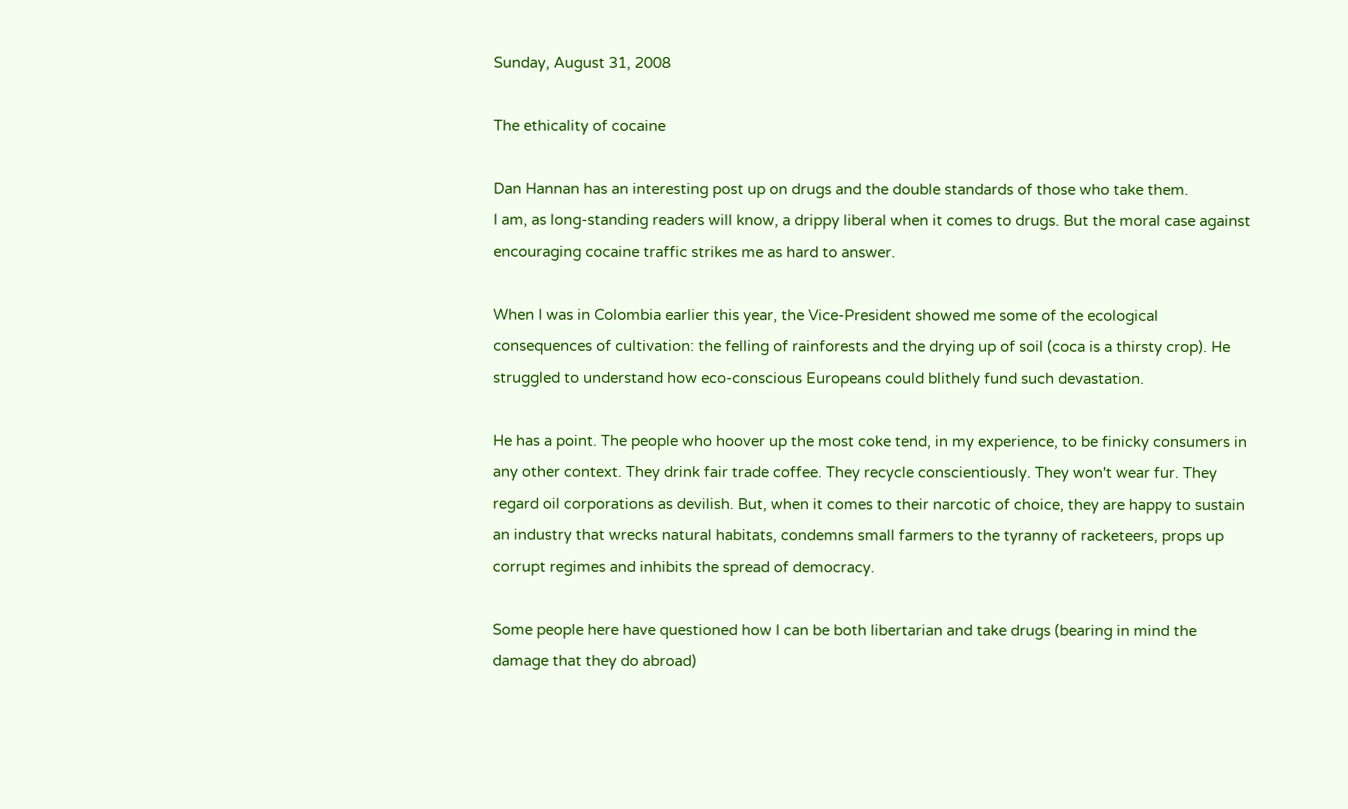Sunday, August 31, 2008

The ethicality of cocaine

Dan Hannan has an interesting post up on drugs and the double standards of those who take them.
I am, as long-standing readers will know, a drippy liberal when it comes to drugs. But the moral case against encouraging cocaine traffic strikes me as hard to answer.

When I was in Colombia earlier this year, the Vice-President showed me some of the ecological consequences of cultivation: the felling of rainforests and the drying up of soil (coca is a thirsty crop). He struggled to understand how eco-conscious Europeans could blithely fund such devastation.

He has a point. The people who hoover up the most coke tend, in my experience, to be finicky consumers in any other context. They drink fair trade coffee. They recycle conscientiously. They won't wear fur. They regard oil corporations as devilish. But, when it comes to their narcotic of choice, they are happy to sustain an industry that wrecks natural habitats, condemns small farmers to the tyranny of racketeers, props up corrupt regimes and inhibits the spread of democracy.

Some people here have questioned how I can be both libertarian and take drugs (bearing in mind the damage that they do abroad)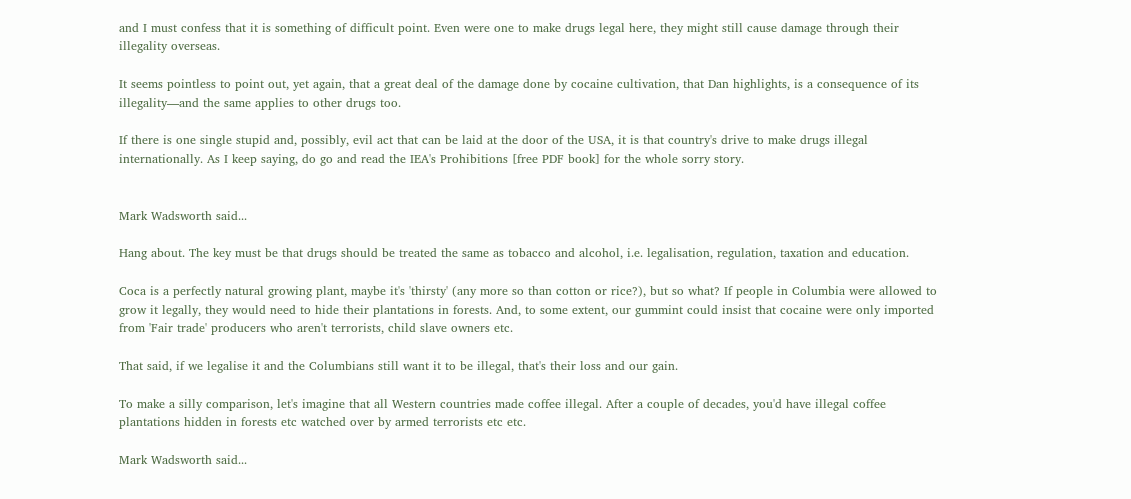and I must confess that it is something of difficult point. Even were one to make drugs legal here, they might still cause damage through their illegality overseas.

It seems pointless to point out, yet again, that a great deal of the damage done by cocaine cultivation, that Dan highlights, is a consequence of its illegality—and the same applies to other drugs too.

If there is one single stupid and, possibly, evil act that can be laid at the door of the USA, it is that country's drive to make drugs illegal internationally. As I keep saying, do go and read the IEA's Prohibitions [free PDF book] for the whole sorry story.


Mark Wadsworth said...

Hang about. The key must be that drugs should be treated the same as tobacco and alcohol, i.e. legalisation, regulation, taxation and education.

Coca is a perfectly natural growing plant, maybe it's 'thirsty' (any more so than cotton or rice?), but so what? If people in Columbia were allowed to grow it legally, they would need to hide their plantations in forests. And, to some extent, our gummint could insist that cocaine were only imported from 'Fair trade' producers who aren't terrorists, child slave owners etc.

That said, if we legalise it and the Columbians still want it to be illegal, that's their loss and our gain.

To make a silly comparison, let's imagine that all Western countries made coffee illegal. After a couple of decades, you'd have illegal coffee plantations hidden in forests etc watched over by armed terrorists etc etc.

Mark Wadsworth said...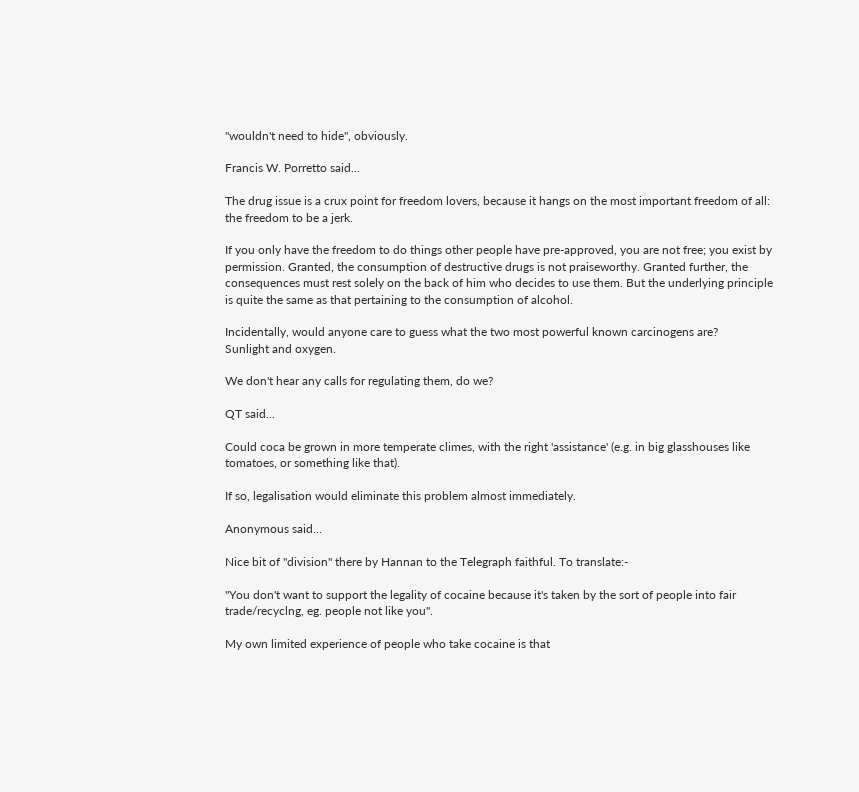"wouldn't need to hide", obviously.

Francis W. Porretto said...

The drug issue is a crux point for freedom lovers, because it hangs on the most important freedom of all: the freedom to be a jerk.

If you only have the freedom to do things other people have pre-approved, you are not free; you exist by permission. Granted, the consumption of destructive drugs is not praiseworthy. Granted further, the consequences must rest solely on the back of him who decides to use them. But the underlying principle is quite the same as that pertaining to the consumption of alcohol.

Incidentally, would anyone care to guess what the two most powerful known carcinogens are?
Sunlight and oxygen.

We don't hear any calls for regulating them, do we?

QT said...

Could coca be grown in more temperate climes, with the right 'assistance' (e.g. in big glasshouses like tomatoes, or something like that).

If so, legalisation would eliminate this problem almost immediately.

Anonymous said...

Nice bit of "division" there by Hannan to the Telegraph faithful. To translate:-

"You don't want to support the legality of cocaine because it's taken by the sort of people into fair trade/recyclng, eg. people not like you".

My own limited experience of people who take cocaine is that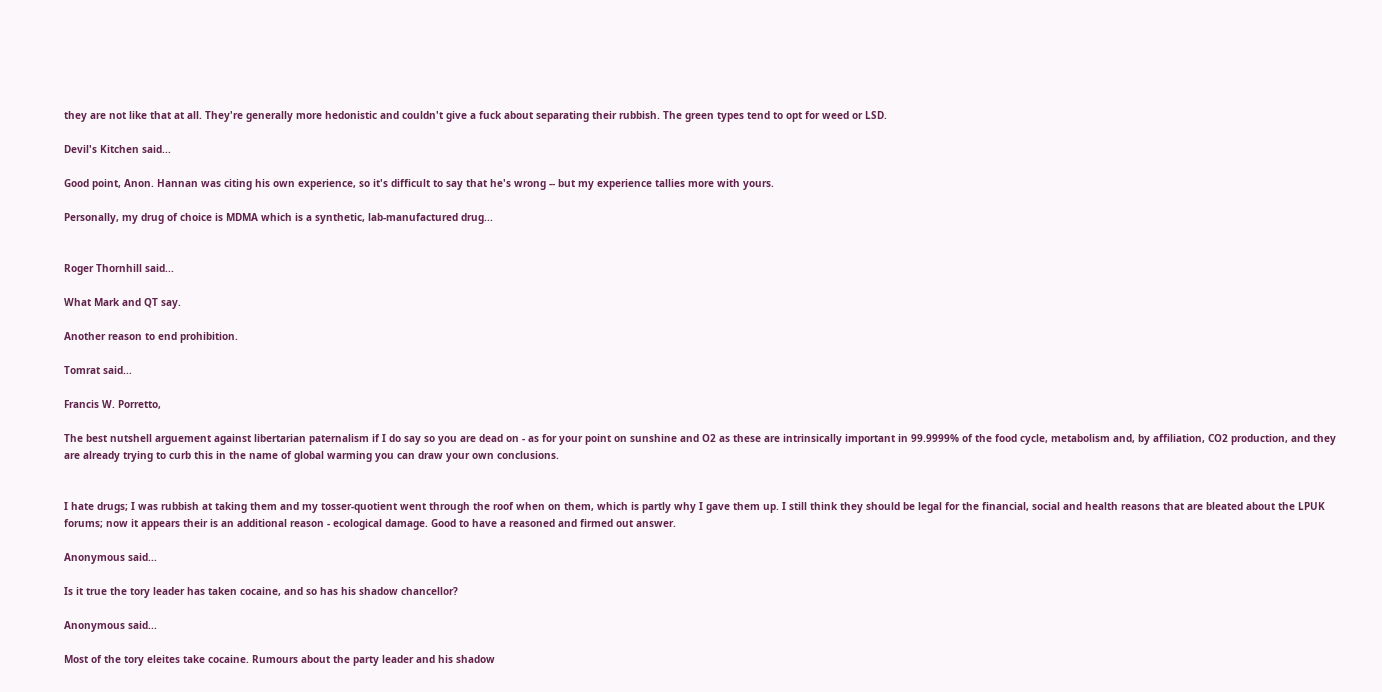they are not like that at all. They're generally more hedonistic and couldn't give a fuck about separating their rubbish. The green types tend to opt for weed or LSD.

Devil's Kitchen said...

Good point, Anon. Hannan was citing his own experience, so it's difficult to say that he's wrong -- but my experience tallies more with yours.

Personally, my drug of choice is MDMA which is a synthetic, lab-manufactured drug...


Roger Thornhill said...

What Mark and QT say.

Another reason to end prohibition.

Tomrat said...

Francis W. Porretto,

The best nutshell arguement against libertarian paternalism if I do say so you are dead on - as for your point on sunshine and O2 as these are intrinsically important in 99.9999% of the food cycle, metabolism and, by affiliation, CO2 production, and they are already trying to curb this in the name of global warming you can draw your own conclusions.


I hate drugs; I was rubbish at taking them and my tosser-quotient went through the roof when on them, which is partly why I gave them up. I still think they should be legal for the financial, social and health reasons that are bleated about the LPUK forums; now it appears their is an additional reason - ecological damage. Good to have a reasoned and firmed out answer.

Anonymous said...

Is it true the tory leader has taken cocaine, and so has his shadow chancellor?

Anonymous said...

Most of the tory eleites take cocaine. Rumours about the party leader and his shadow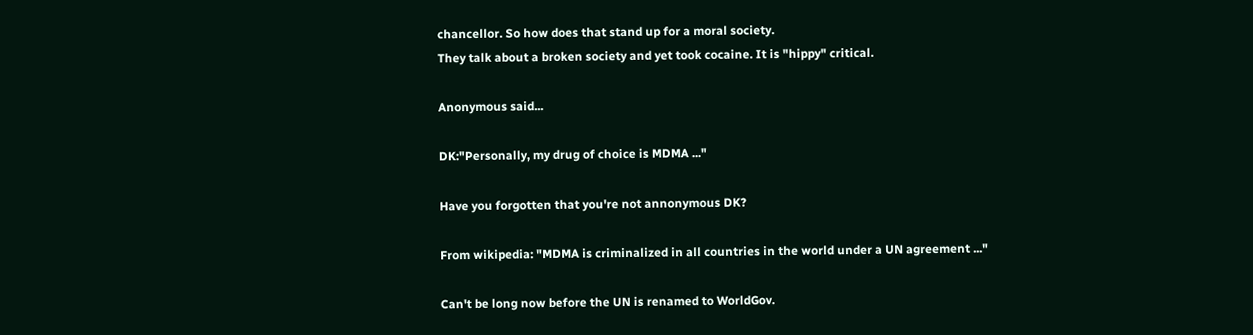chancellor. So how does that stand up for a moral society.
They talk about a broken society and yet took cocaine. It is "hippy" critical.

Anonymous said...

DK:"Personally, my drug of choice is MDMA ..."

Have you forgotten that you're not annonymous DK?

From wikipedia: "MDMA is criminalized in all countries in the world under a UN agreement ..."

Can't be long now before the UN is renamed to WorldGov.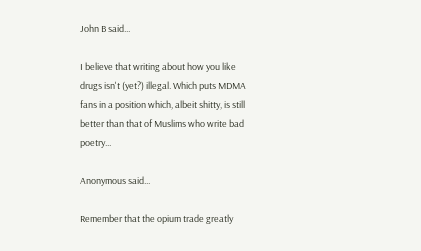John B said...

I believe that writing about how you like drugs isn't (yet?) illegal. Which puts MDMA fans in a position which, albeit shitty, is still better than that of Muslims who write bad poetry...

Anonymous said...

Remember that the opium trade greatly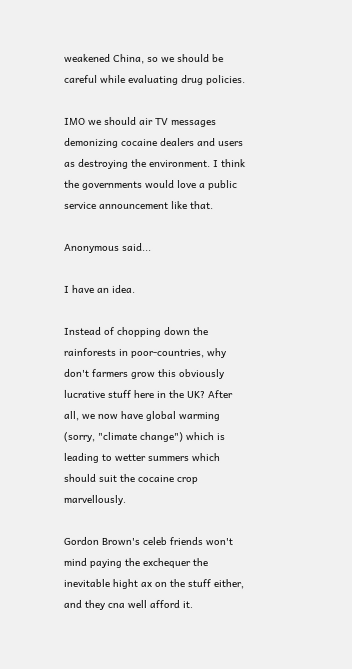weakened China, so we should be careful while evaluating drug policies.

IMO we should air TV messages demonizing cocaine dealers and users as destroying the environment. I think the governments would love a public service announcement like that.

Anonymous said...

I have an idea.

Instead of chopping down the rainforests in poor-countries, why don't farmers grow this obviously lucrative stuff here in the UK? After all, we now have global warming (sorry, "climate change") which is leading to wetter summers which should suit the cocaine crop marvellously.

Gordon Brown's celeb friends won't mind paying the exchequer the inevitable hight ax on the stuff either, and they cna well afford it.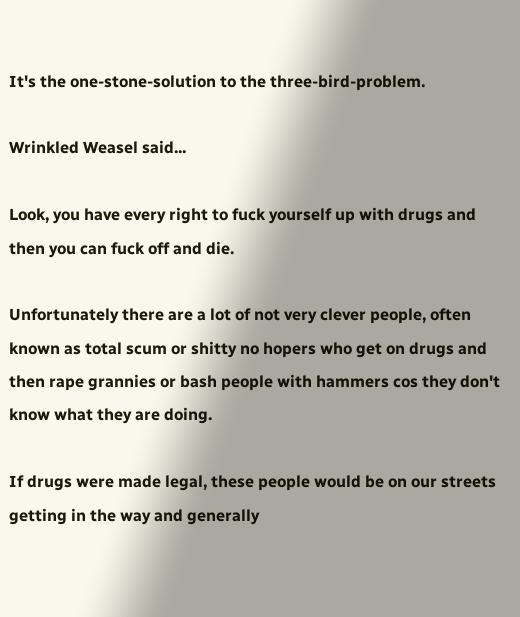It's the one-stone-solution to the three-bird-problem.

Wrinkled Weasel said...

Look, you have every right to fuck yourself up with drugs and then you can fuck off and die.

Unfortunately there are a lot of not very clever people, often known as total scum or shitty no hopers who get on drugs and then rape grannies or bash people with hammers cos they don't know what they are doing.

If drugs were made legal, these people would be on our streets getting in the way and generally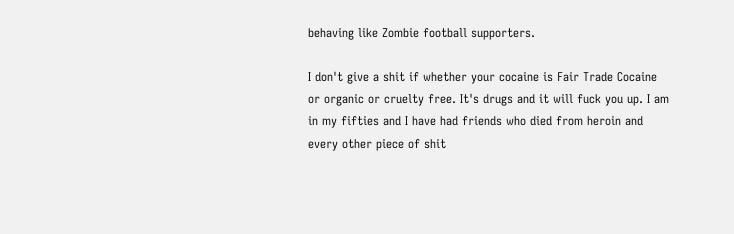behaving like Zombie football supporters.

I don't give a shit if whether your cocaine is Fair Trade Cocaine or organic or cruelty free. It's drugs and it will fuck you up. I am in my fifties and I have had friends who died from heroin and every other piece of shit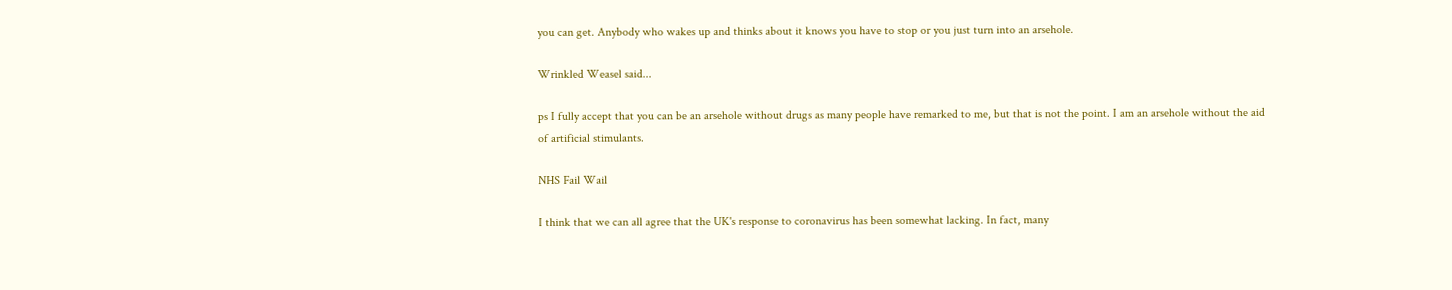you can get. Anybody who wakes up and thinks about it knows you have to stop or you just turn into an arsehole.

Wrinkled Weasel said...

ps I fully accept that you can be an arsehole without drugs as many people have remarked to me, but that is not the point. I am an arsehole without the aid of artificial stimulants.

NHS Fail Wail

I think that we can all agree that the UK's response to coronavirus has been somewhat lacking. In fact, many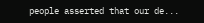people asserted that our de...